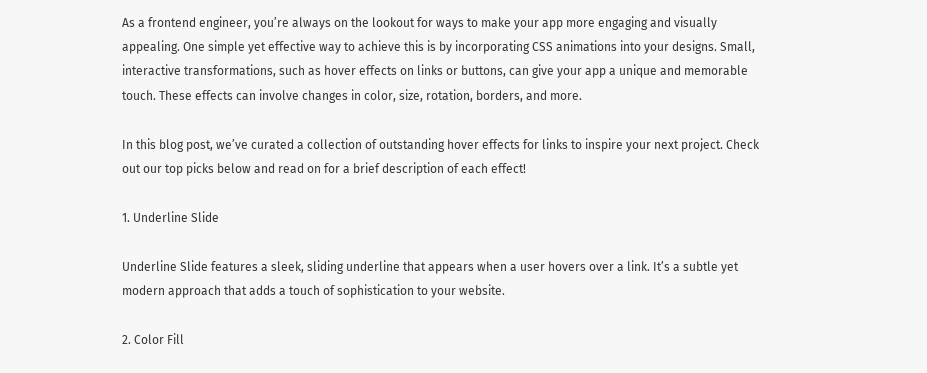As a frontend engineer, you’re always on the lookout for ways to make your app more engaging and visually appealing. One simple yet effective way to achieve this is by incorporating CSS animations into your designs. Small, interactive transformations, such as hover effects on links or buttons, can give your app a unique and memorable touch. These effects can involve changes in color, size, rotation, borders, and more.

In this blog post, we’ve curated a collection of outstanding hover effects for links to inspire your next project. Check out our top picks below and read on for a brief description of each effect!

1. Underline Slide

Underline Slide features a sleek, sliding underline that appears when a user hovers over a link. It’s a subtle yet modern approach that adds a touch of sophistication to your website.

2. Color Fill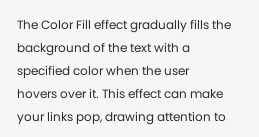The Color Fill effect gradually fills the background of the text with a specified color when the user hovers over it. This effect can make your links pop, drawing attention to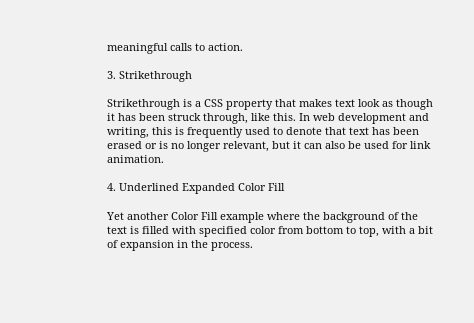meaningful calls to action.

3. Strikethrough

Strikethrough is a CSS property that makes text look as though it has been struck through, like this. In web development and writing, this is frequently used to denote that text has been erased or is no longer relevant, but it can also be used for link animation.

4. Underlined Expanded Color Fill

Yet another Color Fill example where the background of the text is filled with specified color from bottom to top, with a bit of expansion in the process.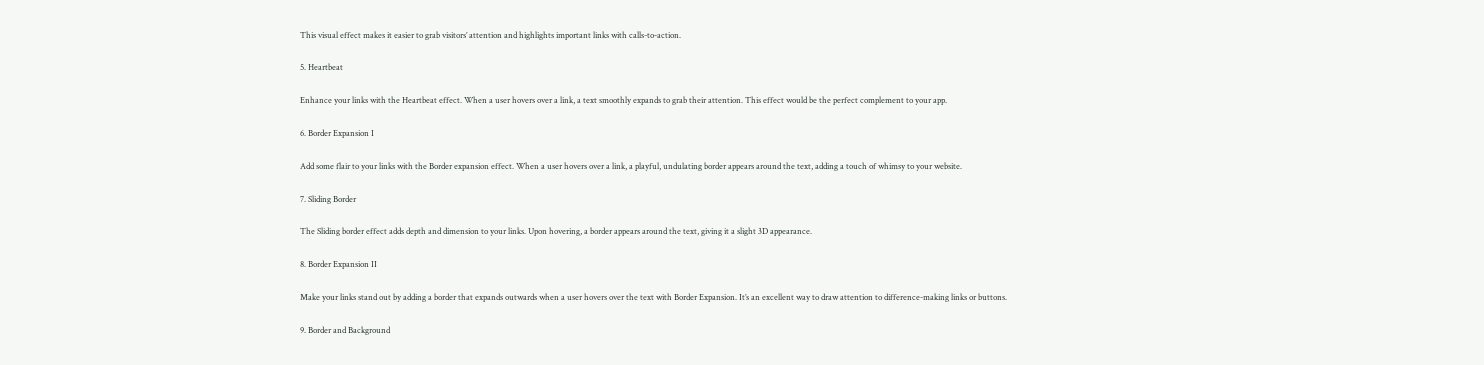This visual effect makes it easier to grab visitors’ attention and highlights important links with calls-to-action.

5. Heartbeat

Enhance your links with the Heartbeat effect. When a user hovers over a link, a text smoothly expands to grab their attention. This effect would be the perfect complement to your app.

6. Border Expansion I

Add some flair to your links with the Border expansion effect. When a user hovers over a link, a playful, undulating border appears around the text, adding a touch of whimsy to your website.

7. Sliding Border

The Sliding border effect adds depth and dimension to your links. Upon hovering, a border appears around the text, giving it a slight 3D appearance.

8. Border Expansion II

Make your links stand out by adding a border that expands outwards when a user hovers over the text with Border Expansion. It’s an excellent way to draw attention to difference-making links or buttons.

9. Border and Background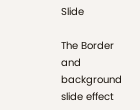Slide

The Border and background slide effect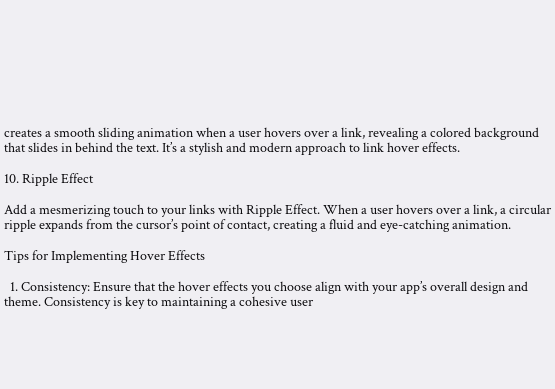creates a smooth sliding animation when a user hovers over a link, revealing a colored background that slides in behind the text. It’s a stylish and modern approach to link hover effects.

10. Ripple Effect

Add a mesmerizing touch to your links with Ripple Effect. When a user hovers over a link, a circular ripple expands from the cursor’s point of contact, creating a fluid and eye-catching animation.

Tips for Implementing Hover Effects

  1. Consistency: Ensure that the hover effects you choose align with your app’s overall design and theme. Consistency is key to maintaining a cohesive user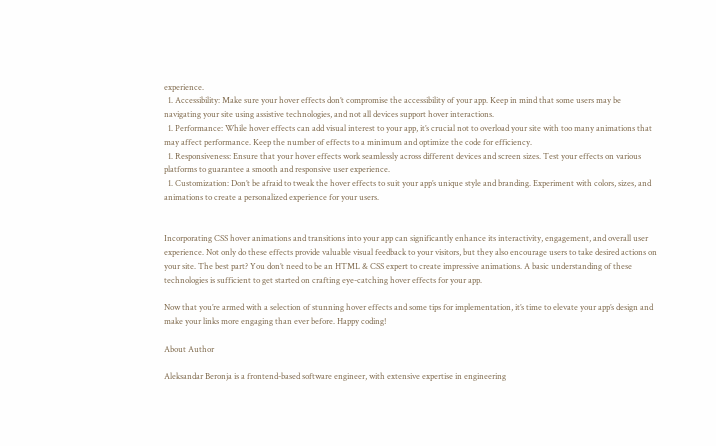experience.
  1. Accessibility: Make sure your hover effects don’t compromise the accessibility of your app. Keep in mind that some users may be navigating your site using assistive technologies, and not all devices support hover interactions.
  1. Performance: While hover effects can add visual interest to your app, it’s crucial not to overload your site with too many animations that may affect performance. Keep the number of effects to a minimum and optimize the code for efficiency.
  1. Responsiveness: Ensure that your hover effects work seamlessly across different devices and screen sizes. Test your effects on various platforms to guarantee a smooth and responsive user experience.
  1. Customization: Don’t be afraid to tweak the hover effects to suit your app’s unique style and branding. Experiment with colors, sizes, and animations to create a personalized experience for your users.


Incorporating CSS hover animations and transitions into your app can significantly enhance its interactivity, engagement, and overall user experience. Not only do these effects provide valuable visual feedback to your visitors, but they also encourage users to take desired actions on your site. The best part? You don’t need to be an HTML & CSS expert to create impressive animations. A basic understanding of these technologies is sufficient to get started on crafting eye-catching hover effects for your app.

Now that you’re armed with a selection of stunning hover effects and some tips for implementation, it’s time to elevate your app’s design and make your links more engaging than ever before. Happy coding!

About Author

Aleksandar Beronja is a frontend-based software engineer, with extensive expertise in engineering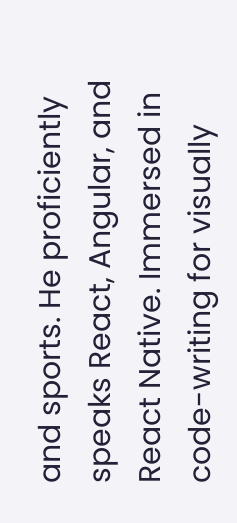and sports. He proficiently speaks React, Angular, and React Native. Immersed in code-writing for visually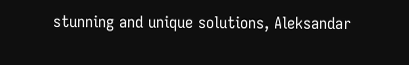stunning and unique solutions, Aleksandar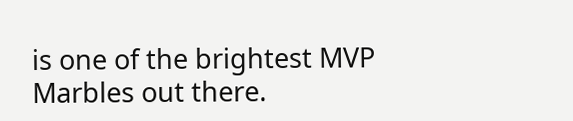is one of the brightest MVP Marbles out there.